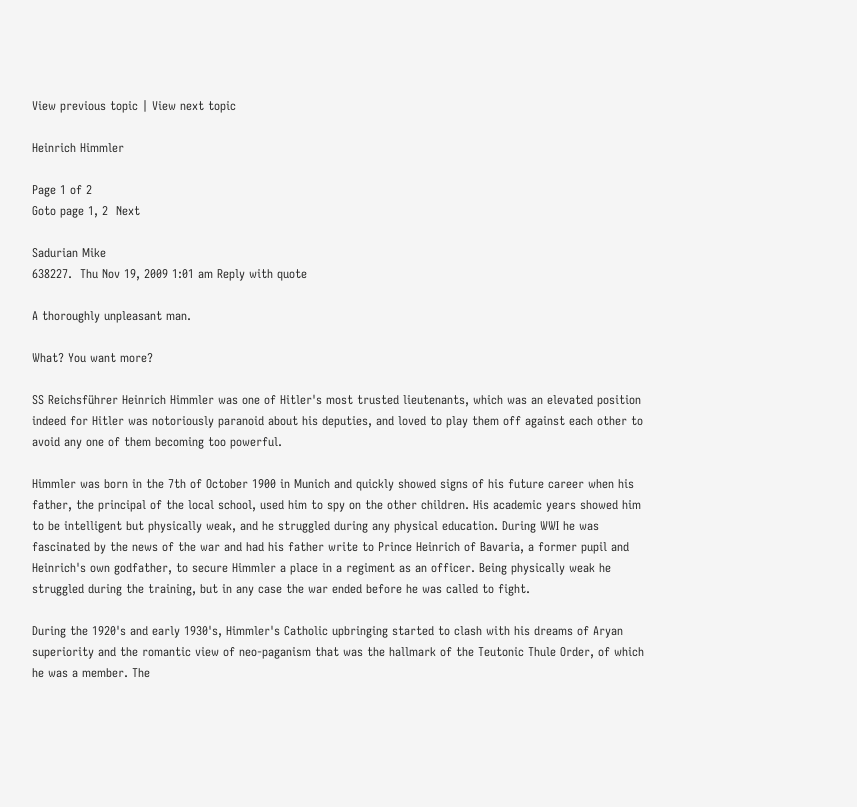View previous topic | View next topic

Heinrich Himmler

Page 1 of 2
Goto page 1, 2  Next

Sadurian Mike
638227.  Thu Nov 19, 2009 1:01 am Reply with quote

A thoroughly unpleasant man.

What? You want more?

SS Reichsführer Heinrich Himmler was one of Hitler's most trusted lieutenants, which was an elevated position indeed for Hitler was notoriously paranoid about his deputies, and loved to play them off against each other to avoid any one of them becoming too powerful.

Himmler was born in the 7th of October 1900 in Munich and quickly showed signs of his future career when his father, the principal of the local school, used him to spy on the other children. His academic years showed him to be intelligent but physically weak, and he struggled during any physical education. During WWI he was fascinated by the news of the war and had his father write to Prince Heinrich of Bavaria, a former pupil and Heinrich's own godfather, to secure Himmler a place in a regiment as an officer. Being physically weak he struggled during the training, but in any case the war ended before he was called to fight.

During the 1920's and early 1930's, Himmler's Catholic upbringing started to clash with his dreams of Aryan superiority and the romantic view of neo-paganism that was the hallmark of the Teutonic Thule Order, of which he was a member. The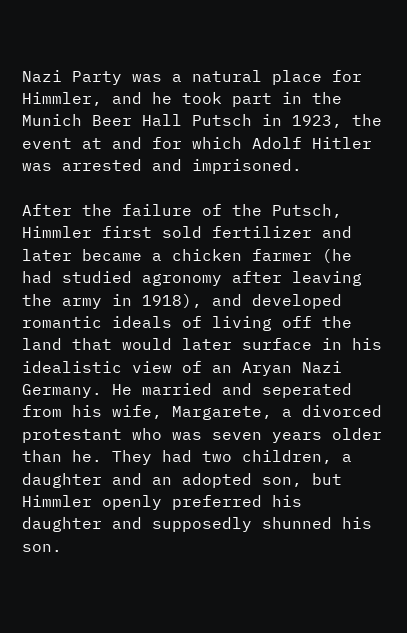Nazi Party was a natural place for Himmler, and he took part in the Munich Beer Hall Putsch in 1923, the event at and for which Adolf Hitler was arrested and imprisoned.

After the failure of the Putsch, Himmler first sold fertilizer and later became a chicken farmer (he had studied agronomy after leaving the army in 1918), and developed romantic ideals of living off the land that would later surface in his idealistic view of an Aryan Nazi Germany. He married and seperated from his wife, Margarete, a divorced protestant who was seven years older than he. They had two children, a daughter and an adopted son, but Himmler openly preferred his daughter and supposedly shunned his son.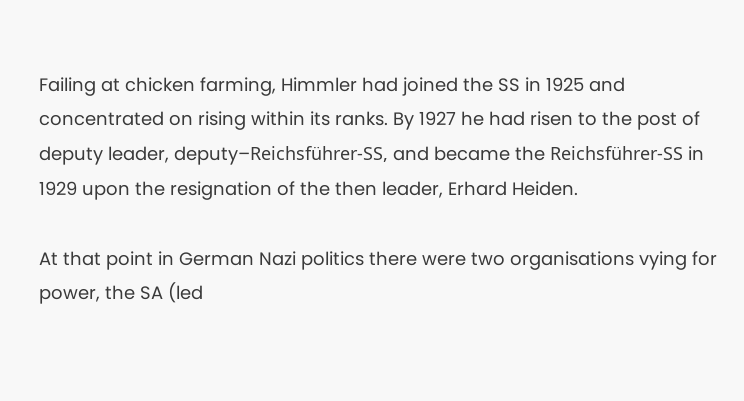Failing at chicken farming, Himmler had joined the SS in 1925 and concentrated on rising within its ranks. By 1927 he had risen to the post of deputy leader, deputy–Reichsführer-SS, and became the Reichsführer-SS in 1929 upon the resignation of the then leader, Erhard Heiden.

At that point in German Nazi politics there were two organisations vying for power, the SA (led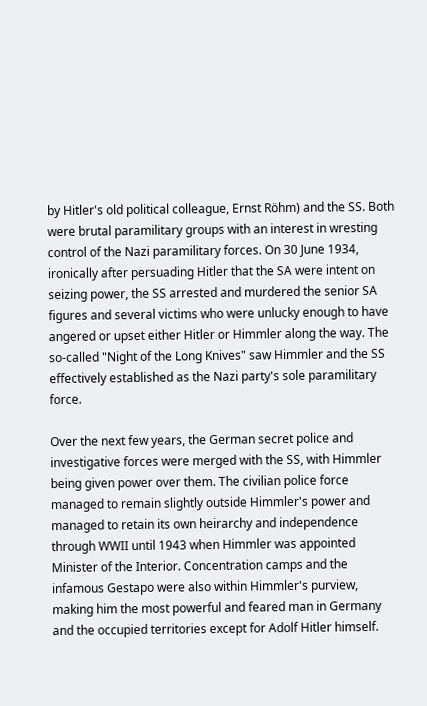by Hitler's old political colleague, Ernst Röhm) and the SS. Both were brutal paramilitary groups with an interest in wresting control of the Nazi paramilitary forces. On 30 June 1934, ironically after persuading Hitler that the SA were intent on seizing power, the SS arrested and murdered the senior SA figures and several victims who were unlucky enough to have angered or upset either Hitler or Himmler along the way. The so-called "Night of the Long Knives" saw Himmler and the SS effectively established as the Nazi party's sole paramilitary force.

Over the next few years, the German secret police and investigative forces were merged with the SS, with Himmler being given power over them. The civilian police force managed to remain slightly outside Himmler's power and managed to retain its own heirarchy and independence through WWII until 1943 when Himmler was appointed Minister of the Interior. Concentration camps and the infamous Gestapo were also within Himmler's purview, making him the most powerful and feared man in Germany and the occupied territories except for Adolf Hitler himself.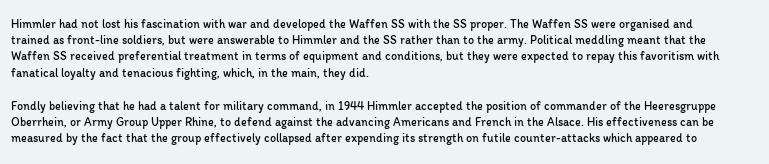Himmler had not lost his fascination with war and developed the Waffen SS with the SS proper. The Waffen SS were organised and trained as front-line soldiers, but were answerable to Himmler and the SS rather than to the army. Political meddling meant that the Waffen SS received preferential treatment in terms of equipment and conditions, but they were expected to repay this favoritism with fanatical loyalty and tenacious fighting, which, in the main, they did.

Fondly believing that he had a talent for military command, in 1944 Himmler accepted the position of commander of the Heeresgruppe Oberrhein, or Army Group Upper Rhine, to defend against the advancing Americans and French in the Alsace. His effectiveness can be measured by the fact that the group effectively collapsed after expending its strength on futile counter-attacks which appeared to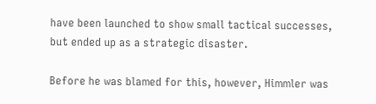have been launched to show small tactical successes, but ended up as a strategic disaster.

Before he was blamed for this, however, Himmler was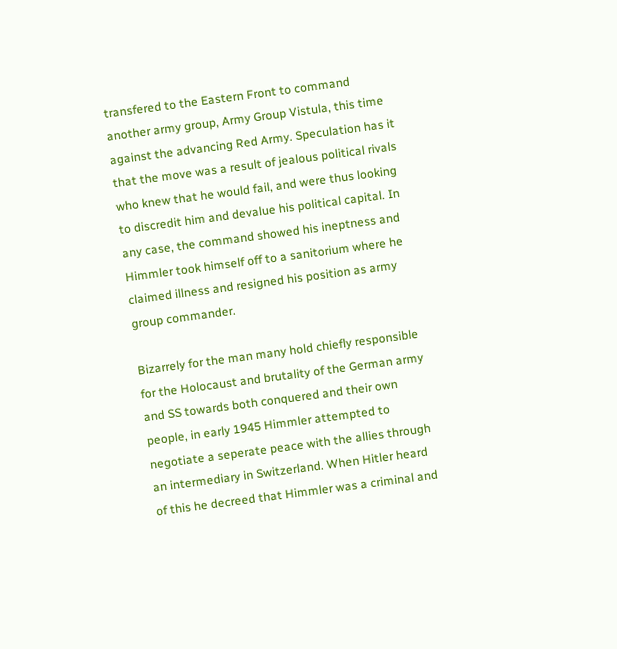transfered to the Eastern Front to command another army group, Army Group Vistula, this time against the advancing Red Army. Speculation has it that the move was a result of jealous political rivals who knew that he would fail, and were thus looking to discredit him and devalue his political capital. In any case, the command showed his ineptness and Himmler took himself off to a sanitorium where he claimed illness and resigned his position as army group commander.

Bizarrely for the man many hold chiefly responsible for the Holocaust and brutality of the German army and SS towards both conquered and their own people, in early 1945 Himmler attempted to negotiate a seperate peace with the allies through an intermediary in Switzerland. When Hitler heard of this he decreed that Himmler was a criminal and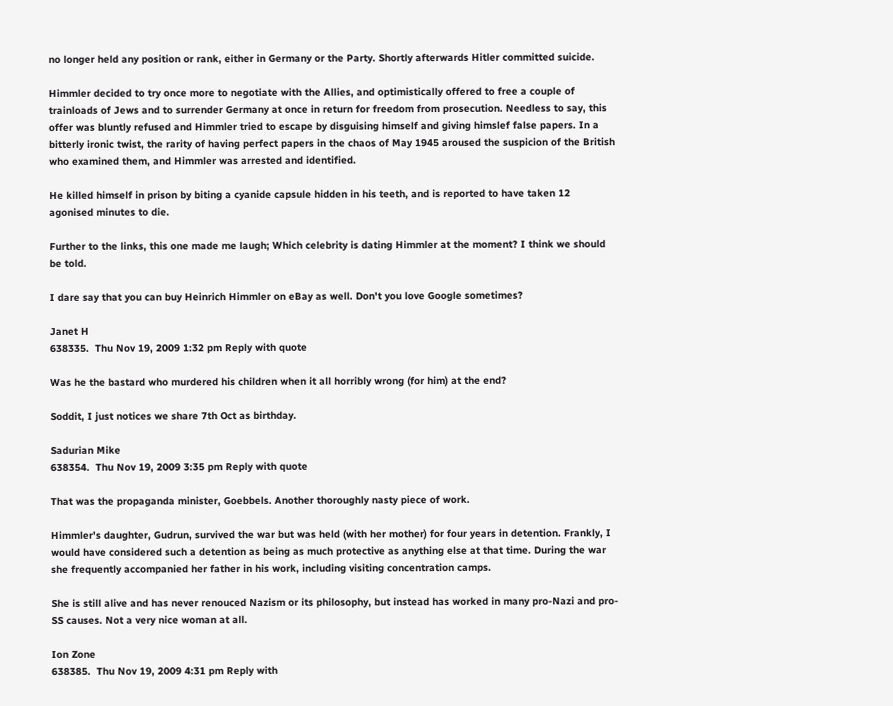no longer held any position or rank, either in Germany or the Party. Shortly afterwards Hitler committed suicide.

Himmler decided to try once more to negotiate with the Allies, and optimistically offered to free a couple of trainloads of Jews and to surrender Germany at once in return for freedom from prosecution. Needless to say, this offer was bluntly refused and Himmler tried to escape by disguising himself and giving himslef false papers. In a bitterly ironic twist, the rarity of having perfect papers in the chaos of May 1945 aroused the suspicion of the British who examined them, and Himmler was arrested and identified.

He killed himself in prison by biting a cyanide capsule hidden in his teeth, and is reported to have taken 12 agonised minutes to die.

Further to the links, this one made me laugh; Which celebrity is dating Himmler at the moment? I think we should be told.

I dare say that you can buy Heinrich Himmler on eBay as well. Don't you love Google sometimes?

Janet H
638335.  Thu Nov 19, 2009 1:32 pm Reply with quote

Was he the bastard who murdered his children when it all horribly wrong (for him) at the end?

Soddit, I just notices we share 7th Oct as birthday.

Sadurian Mike
638354.  Thu Nov 19, 2009 3:35 pm Reply with quote

That was the propaganda minister, Goebbels. Another thoroughly nasty piece of work.

Himmler's daughter, Gudrun, survived the war but was held (with her mother) for four years in detention. Frankly, I would have considered such a detention as being as much protective as anything else at that time. During the war she frequently accompanied her father in his work, including visiting concentration camps.

She is still alive and has never renouced Nazism or its philosophy, but instead has worked in many pro-Nazi and pro-SS causes. Not a very nice woman at all.

Ion Zone
638385.  Thu Nov 19, 2009 4:31 pm Reply with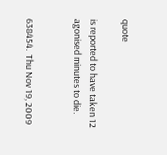quote

is reported to have taken 12 agonised minutes to die.


638454.  Thu Nov 19, 2009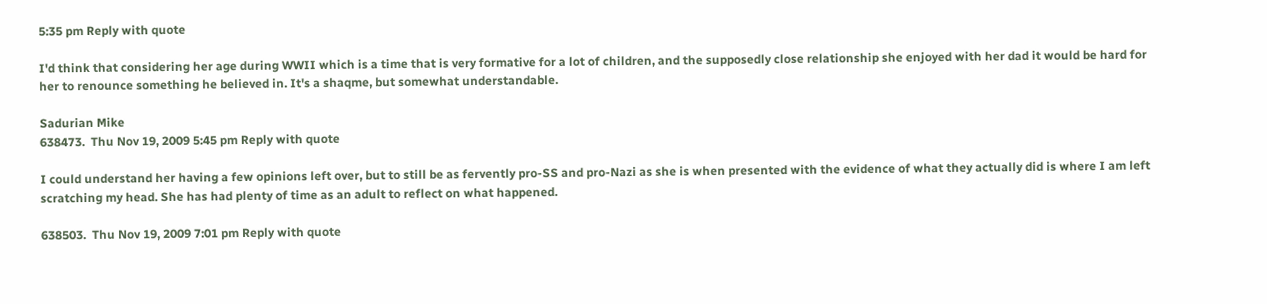5:35 pm Reply with quote

I'd think that considering her age during WWII which is a time that is very formative for a lot of children, and the supposedly close relationship she enjoyed with her dad it would be hard for her to renounce something he believed in. It's a shaqme, but somewhat understandable.

Sadurian Mike
638473.  Thu Nov 19, 2009 5:45 pm Reply with quote

I could understand her having a few opinions left over, but to still be as fervently pro-SS and pro-Nazi as she is when presented with the evidence of what they actually did is where I am left scratching my head. She has had plenty of time as an adult to reflect on what happened.

638503.  Thu Nov 19, 2009 7:01 pm Reply with quote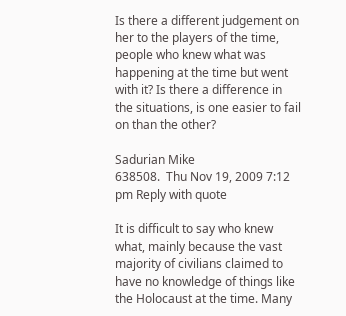Is there a different judgement on her to the players of the time, people who knew what was happening at the time but went with it? Is there a difference in the situations, is one easier to fail on than the other?

Sadurian Mike
638508.  Thu Nov 19, 2009 7:12 pm Reply with quote

It is difficult to say who knew what, mainly because the vast majority of civilians claimed to have no knowledge of things like the Holocaust at the time. Many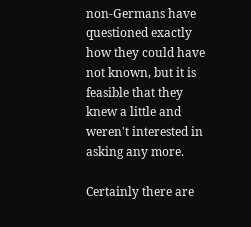non-Germans have questioned exactly how they could have not known, but it is feasible that they knew a little and weren't interested in asking any more.

Certainly there are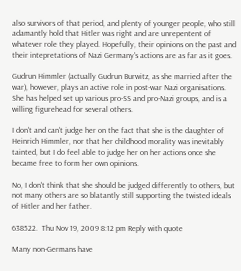also survivors of that period, and plenty of younger people, who still adamantly hold that Hitler was right and are unrepentent of whatever role they played. Hopefully, their opinions on the past and their intepretations of Nazi Germany's actions are as far as it goes.

Gudrun Himmler (actually Gudrun Burwitz, as she married after the war), however, plays an active role in post-war Nazi organisations. She has helped set up various pro-SS and pro-Nazi groups, and is a willing figurehead for several others.

I don't and can't judge her on the fact that she is the daughter of Heinrich Himmler, nor that her childhood morality was inevitably tainted, but I do feel able to judge her on her actions once she became free to form her own opinions.

No, I don't think that she should be judged differently to others, but not many others are so blatantly still supporting the twisted ideals of Hitler and her father.

638522.  Thu Nov 19, 2009 8:12 pm Reply with quote

Many non-Germans have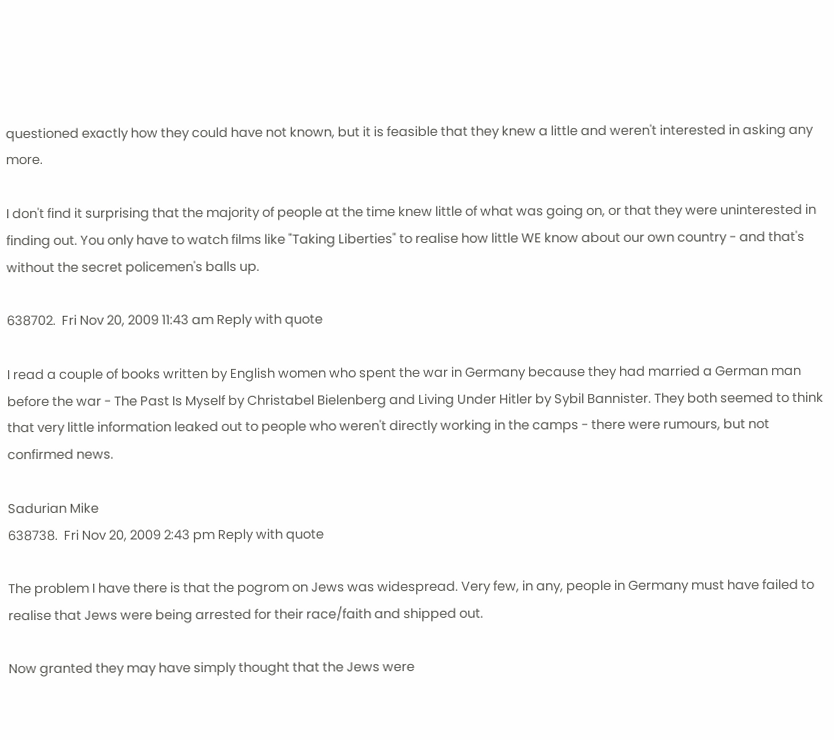questioned exactly how they could have not known, but it is feasible that they knew a little and weren't interested in asking any more.

I don't find it surprising that the majority of people at the time knew little of what was going on, or that they were uninterested in finding out. You only have to watch films like "Taking Liberties" to realise how little WE know about our own country - and that's without the secret policemen's balls up.

638702.  Fri Nov 20, 2009 11:43 am Reply with quote

I read a couple of books written by English women who spent the war in Germany because they had married a German man before the war - The Past Is Myself by Christabel Bielenberg and Living Under Hitler by Sybil Bannister. They both seemed to think that very little information leaked out to people who weren't directly working in the camps - there were rumours, but not confirmed news.

Sadurian Mike
638738.  Fri Nov 20, 2009 2:43 pm Reply with quote

The problem I have there is that the pogrom on Jews was widespread. Very few, in any, people in Germany must have failed to realise that Jews were being arrested for their race/faith and shipped out.

Now granted they may have simply thought that the Jews were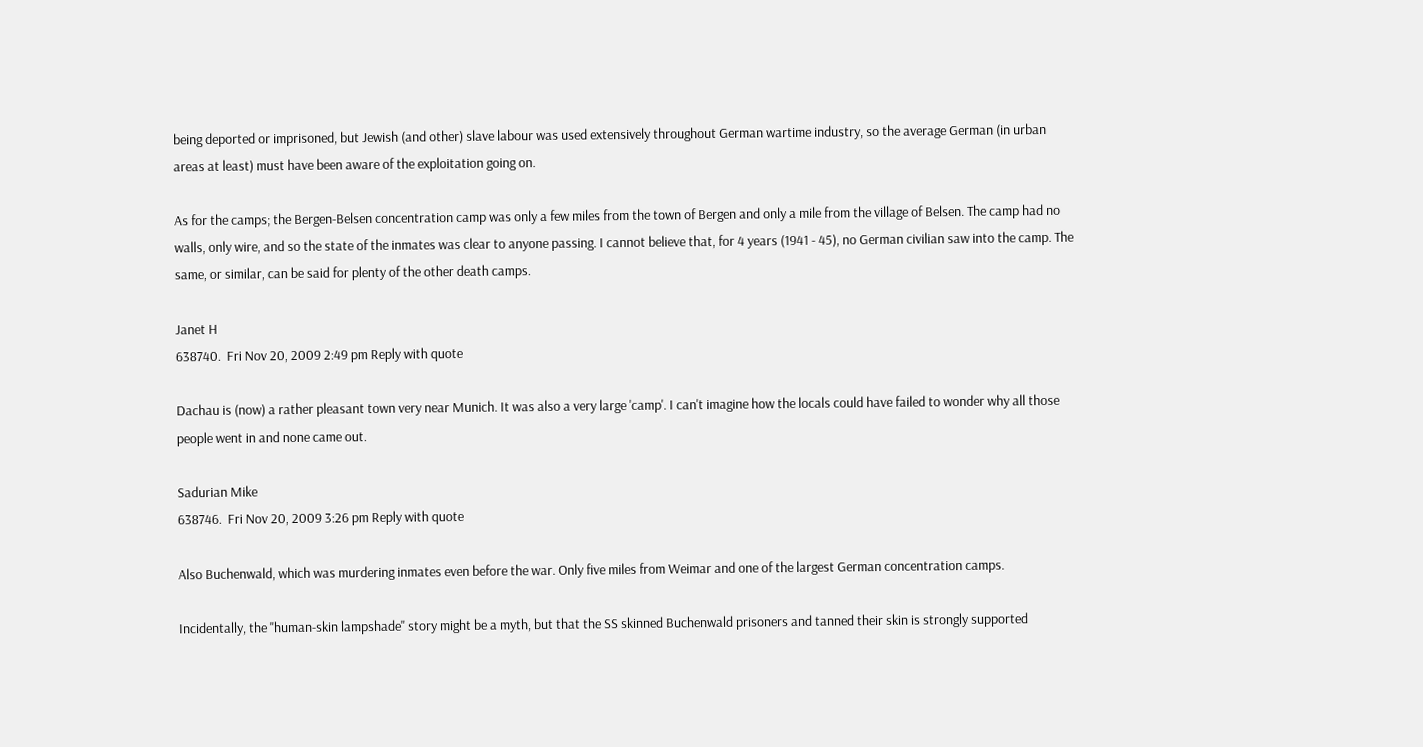being deported or imprisoned, but Jewish (and other) slave labour was used extensively throughout German wartime industry, so the average German (in urban areas at least) must have been aware of the exploitation going on.

As for the camps; the Bergen-Belsen concentration camp was only a few miles from the town of Bergen and only a mile from the village of Belsen. The camp had no walls, only wire, and so the state of the inmates was clear to anyone passing. I cannot believe that, for 4 years (1941 - 45), no German civilian saw into the camp. The same, or similar, can be said for plenty of the other death camps.

Janet H
638740.  Fri Nov 20, 2009 2:49 pm Reply with quote

Dachau is (now) a rather pleasant town very near Munich. It was also a very large 'camp'. I can't imagine how the locals could have failed to wonder why all those people went in and none came out.

Sadurian Mike
638746.  Fri Nov 20, 2009 3:26 pm Reply with quote

Also Buchenwald, which was murdering inmates even before the war. Only five miles from Weimar and one of the largest German concentration camps.

Incidentally, the "human-skin lampshade" story might be a myth, but that the SS skinned Buchenwald prisoners and tanned their skin is strongly supported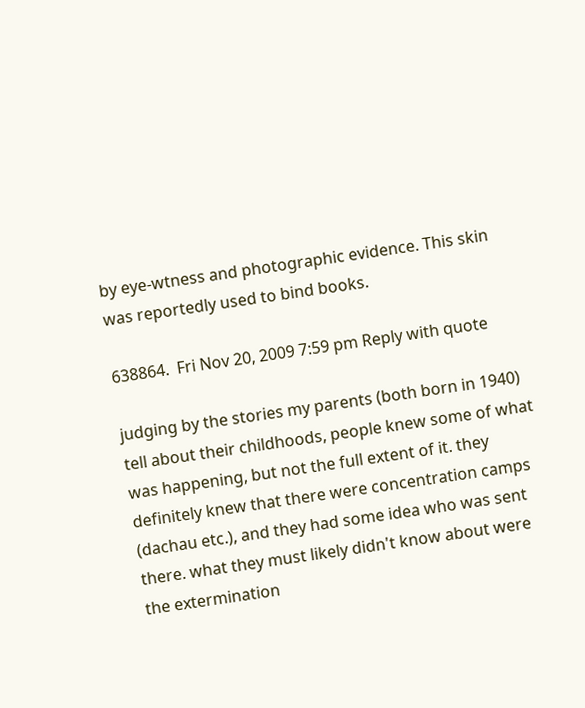by eye-wtness and photographic evidence. This skin was reportedly used to bind books.

638864.  Fri Nov 20, 2009 7:59 pm Reply with quote

judging by the stories my parents (both born in 1940) tell about their childhoods, people knew some of what was happening, but not the full extent of it. they definitely knew that there were concentration camps (dachau etc.), and they had some idea who was sent there. what they must likely didn't know about were the extermination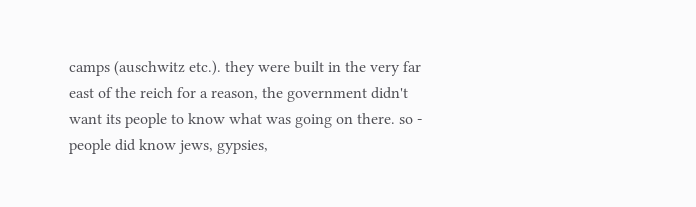camps (auschwitz etc.). they were built in the very far east of the reich for a reason, the government didn't want its people to know what was going on there. so - people did know jews, gypsies,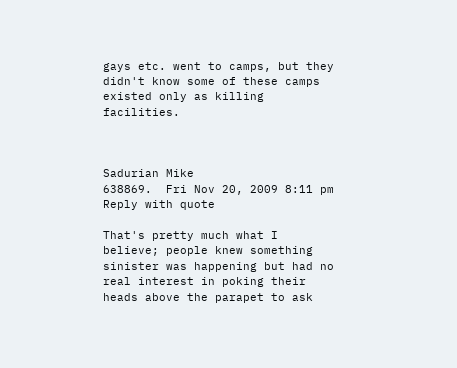gays etc. went to camps, but they didn't know some of these camps existed only as killing facilities.



Sadurian Mike
638869.  Fri Nov 20, 2009 8:11 pm Reply with quote

That's pretty much what I believe; people knew something sinister was happening but had no real interest in poking their heads above the parapet to ask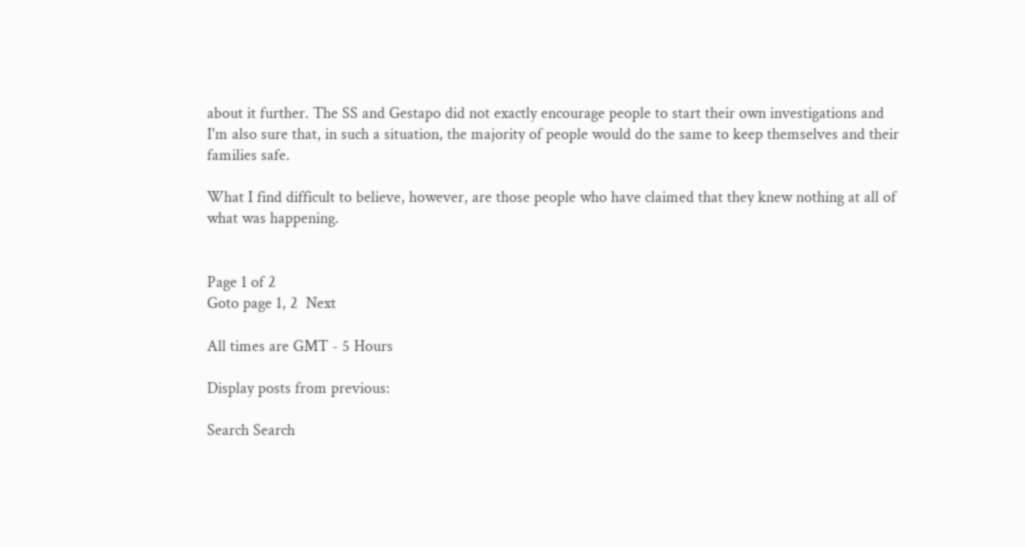about it further. The SS and Gestapo did not exactly encourage people to start their own investigations and I'm also sure that, in such a situation, the majority of people would do the same to keep themselves and their families safe.

What I find difficult to believe, however, are those people who have claimed that they knew nothing at all of what was happening.


Page 1 of 2
Goto page 1, 2  Next

All times are GMT - 5 Hours

Display posts from previous:

Search Search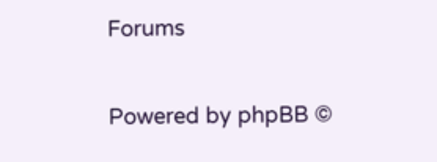Forums

Powered by phpBB ©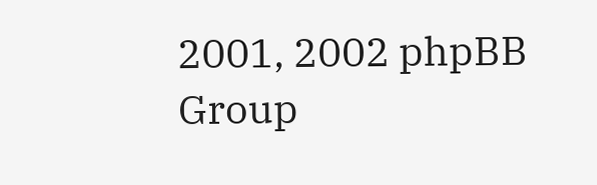2001, 2002 phpBB Group